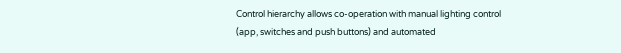Control hierarchy allows co-operation with manual lighting control (app, switches and push buttons) and automated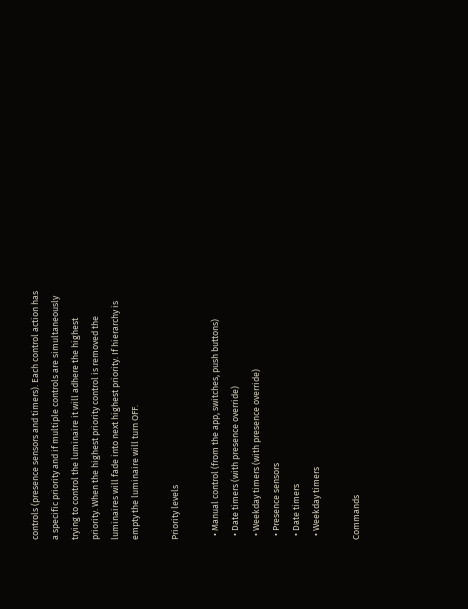controls (presence sensors and timers). Each control action has a specific priority and if multiple controls are simultaneously trying to control the luminaire it will adhere the highest priority. When the highest priority control is removed the luminaires will fade into next highest priority. If hierarchy is empty the luminaire will turn OFF.

Priority levels

  • Manual control (from the app, switches, push buttons)
  • Date timers (with presence override)
  • Weekday timers (with presence override)
  • Presence sensors
  • Date timers
  • Weekday timers

Commands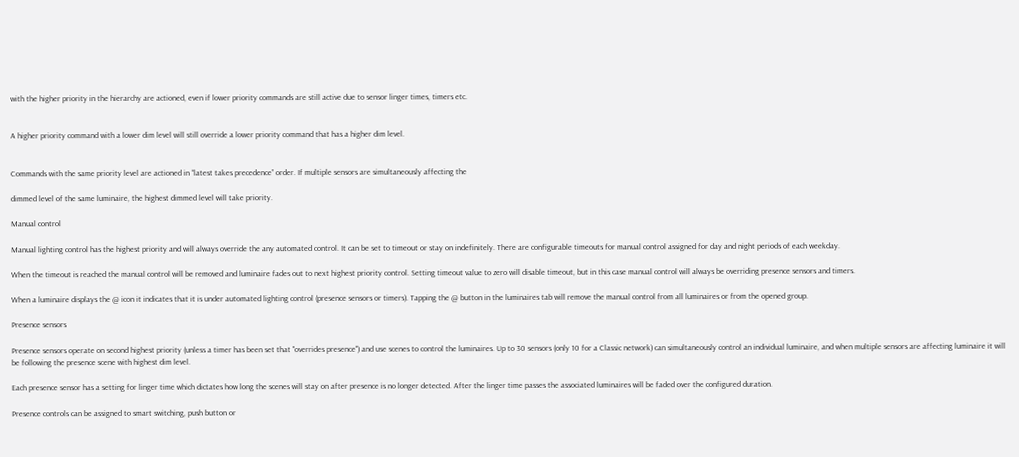with the higher priority in the hierarchy are actioned, even if lower priority commands are still active due to sensor linger times, timers etc.


A higher priority command with a lower dim level will still override a lower priority command that has a higher dim level.


Commands with the same priority level are actioned in “latest takes precedence” order. If multiple sensors are simultaneously affecting the

dimmed level of the same luminaire, the highest dimmed level will take priority.

Manual control

Manual lighting control has the highest priority and will always override the any automated control. It can be set to timeout or stay on indefinitely. There are configurable timeouts for manual control assigned for day and night periods of each weekday.

When the timeout is reached the manual control will be removed and luminaire fades out to next highest priority control. Setting timeout value to zero will disable timeout, but in this case manual control will always be overriding presence sensors and timers.

When a luminaire displays the @ icon it indicates that it is under automated lighting control (presence sensors or timers). Tapping the @ button in the luminaires tab will remove the manual control from all luminaires or from the opened group.

Presence sensors

Presence sensors operate on second highest priority (unless a timer has been set that "overrides presence") and use scenes to control the luminaires. Up to 30 sensors (only 10 for a Classic network) can simultaneously control an individual luminaire, and when multiple sensors are affecting luminaire it will be following the presence scene with highest dim level.

Each presence sensor has a setting for linger time which dictates how long the scenes will stay on after presence is no longer detected. After the linger time passes the associated luminaires will be faded over the configured duration.

Presence controls can be assigned to smart switching, push button or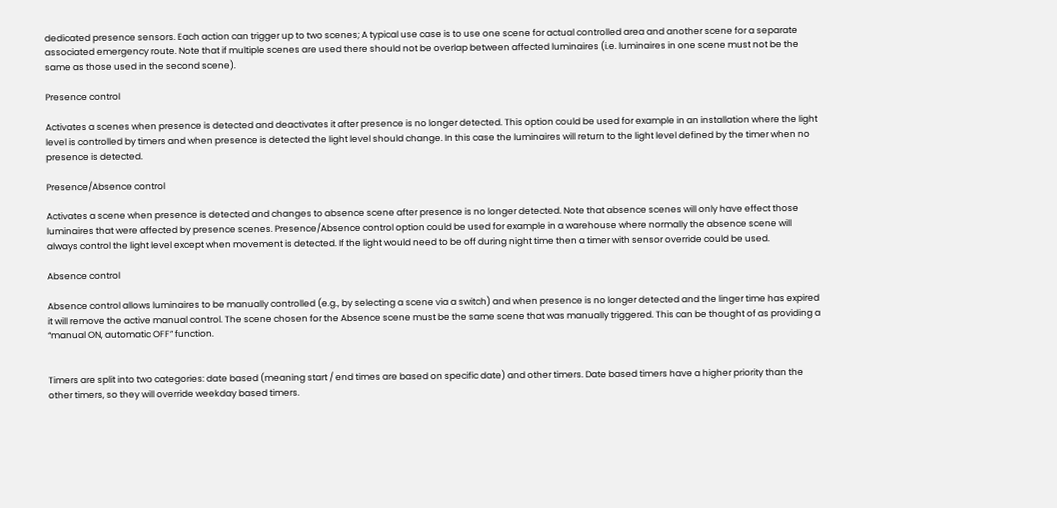dedicated presence sensors. Each action can trigger up to two scenes; A typical use case is to use one scene for actual controlled area and another scene for a separate associated emergency route. Note that if multiple scenes are used there should not be overlap between affected luminaires (i.e. luminaires in one scene must not be the same as those used in the second scene).

Presence control

Activates a scenes when presence is detected and deactivates it after presence is no longer detected. This option could be used for example in an installation where the light level is controlled by timers and when presence is detected the light level should change. In this case the luminaires will return to the light level defined by the timer when no presence is detected.

Presence/Absence control

Activates a scene when presence is detected and changes to absence scene after presence is no longer detected. Note that absence scenes will only have effect those luminaires that were affected by presence scenes. Presence/Absence control option could be used for example in a warehouse where normally the absence scene will always control the light level except when movement is detected. If the light would need to be off during night time then a timer with sensor override could be used.

Absence control

Absence control allows luminaires to be manually controlled (e.g., by selecting a scene via a switch) and when presence is no longer detected and the linger time has expired it will remove the active manual control. The scene chosen for the Absence scene must be the same scene that was manually triggered. This can be thought of as providing a “manual ON, automatic OFF” function.


Timers are split into two categories: date based (meaning start / end times are based on specific date) and other timers. Date based timers have a higher priority than the other timers, so they will override weekday based timers.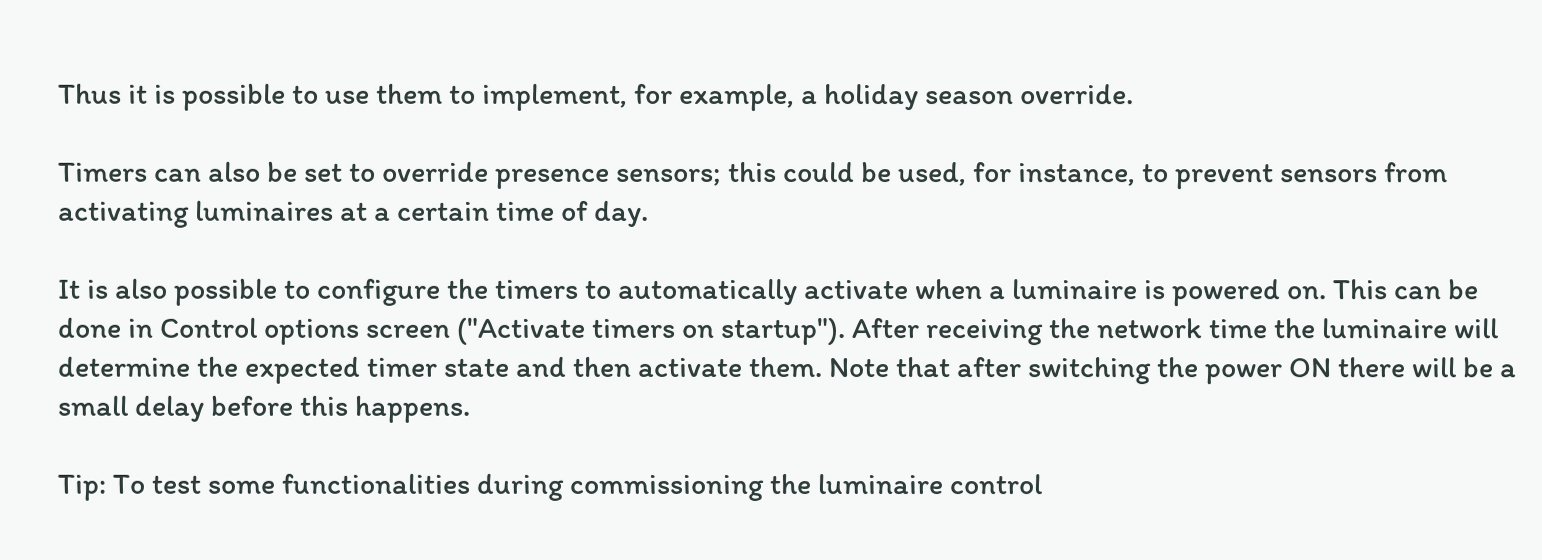Thus it is possible to use them to implement, for example, a holiday season override.

Timers can also be set to override presence sensors; this could be used, for instance, to prevent sensors from activating luminaires at a certain time of day.

It is also possible to configure the timers to automatically activate when a luminaire is powered on. This can be done in Control options screen ("Activate timers on startup"). After receiving the network time the luminaire will determine the expected timer state and then activate them. Note that after switching the power ON there will be a small delay before this happens.

Tip: To test some functionalities during commissioning the luminaire control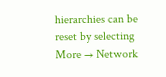hierarchies can be reset by selecting More → Network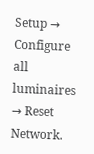Setup → Configure all luminaires → Reset Network.